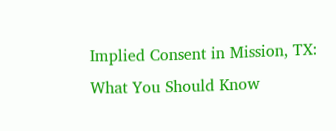Implied Consent in Mission, TX: What You Should Know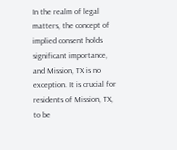In the realm of legal matters, the concept of implied consent holds significant importance, and Mission, TX is no exception. It is crucial for residents of Mission, TX, to be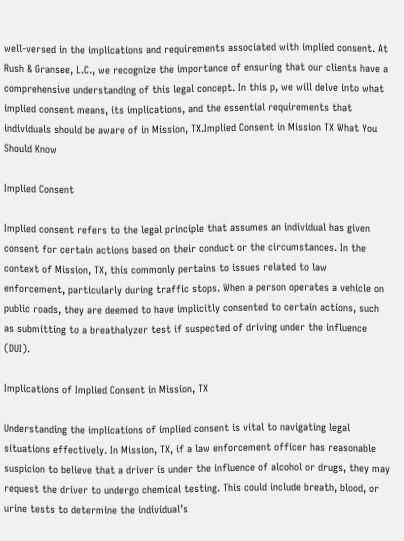well-versed in the implications and requirements associated with implied consent. At Rush & Gransee, L.C., we recognize the importance of ensuring that our clients have a comprehensive understanding of this legal concept. In this p, we will delve into what implied consent means, its implications, and the essential requirements that individuals should be aware of in Mission, TX.Implied Consent in Mission TX What You Should Know

Implied Consent

Implied consent refers to the legal principle that assumes an individual has given consent for certain actions based on their conduct or the circumstances. In the context of Mission, TX, this commonly pertains to issues related to law enforcement, particularly during traffic stops. When a person operates a vehicle on public roads, they are deemed to have implicitly consented to certain actions, such as submitting to a breathalyzer test if suspected of driving under the influence (DUI).

Implications of Implied Consent in Mission, TX

Understanding the implications of implied consent is vital to navigating legal situations effectively. In Mission, TX, if a law enforcement officer has reasonable suspicion to believe that a driver is under the influence of alcohol or drugs, they may request the driver to undergo chemical testing. This could include breath, blood, or urine tests to determine the individual’s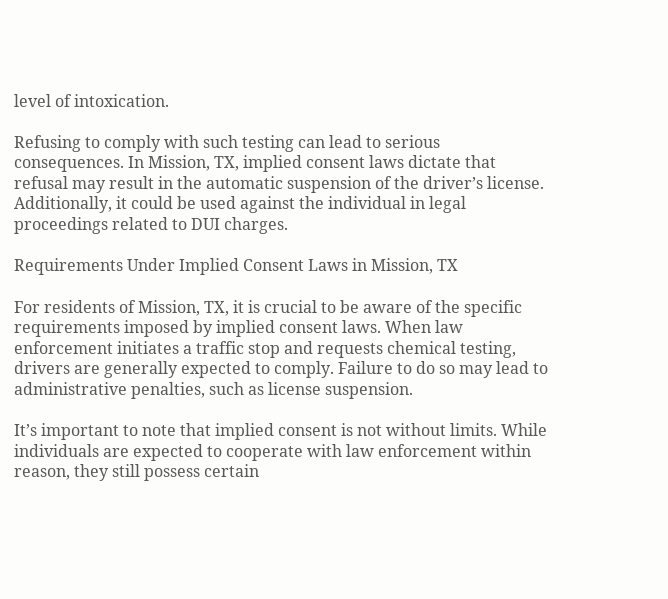level of intoxication.

Refusing to comply with such testing can lead to serious consequences. In Mission, TX, implied consent laws dictate that refusal may result in the automatic suspension of the driver’s license. Additionally, it could be used against the individual in legal proceedings related to DUI charges.

Requirements Under Implied Consent Laws in Mission, TX

For residents of Mission, TX, it is crucial to be aware of the specific requirements imposed by implied consent laws. When law enforcement initiates a traffic stop and requests chemical testing, drivers are generally expected to comply. Failure to do so may lead to administrative penalties, such as license suspension.

It’s important to note that implied consent is not without limits. While individuals are expected to cooperate with law enforcement within reason, they still possess certain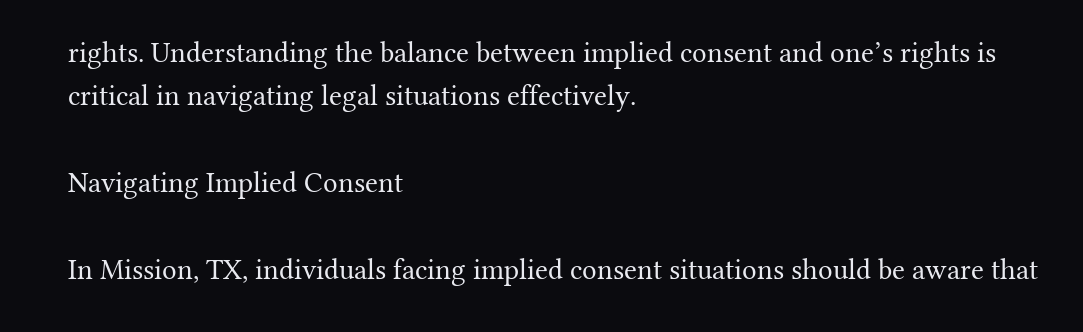rights. Understanding the balance between implied consent and one’s rights is critical in navigating legal situations effectively.

Navigating Implied Consent

In Mission, TX, individuals facing implied consent situations should be aware that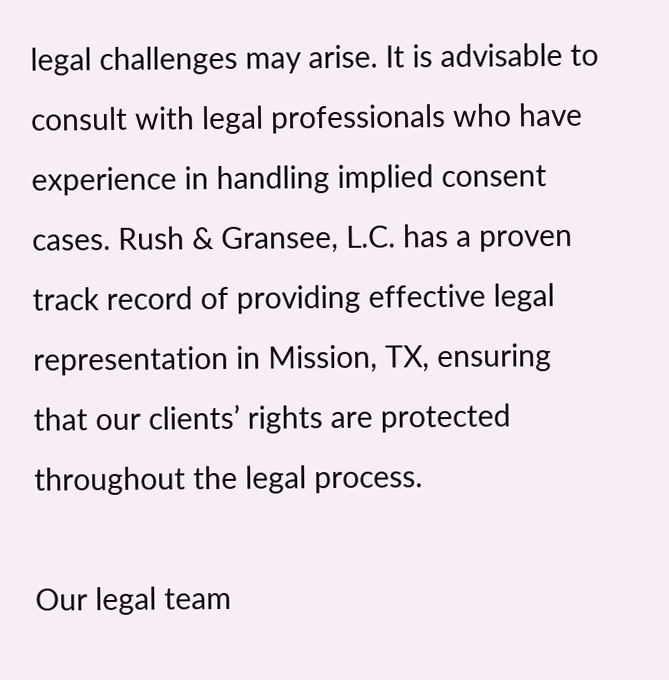legal challenges may arise. It is advisable to consult with legal professionals who have experience in handling implied consent cases. Rush & Gransee, L.C. has a proven track record of providing effective legal representation in Mission, TX, ensuring that our clients’ rights are protected throughout the legal process.

Our legal team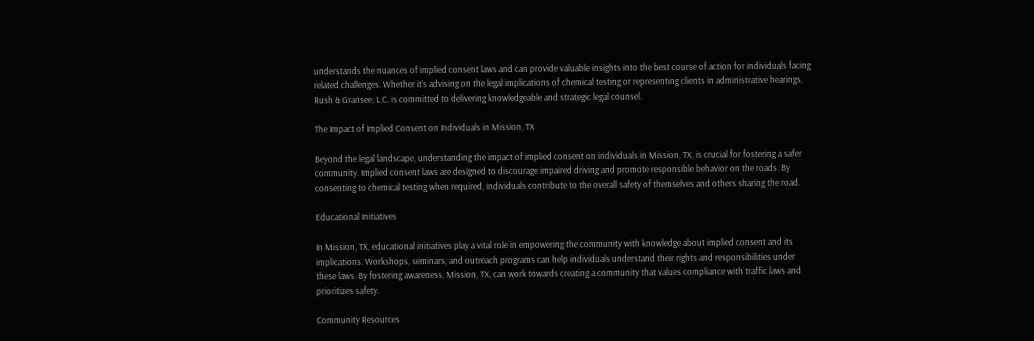understands the nuances of implied consent laws and can provide valuable insights into the best course of action for individuals facing related challenges. Whether it’s advising on the legal implications of chemical testing or representing clients in administrative hearings, Rush & Gransee, L.C. is committed to delivering knowledgeable and strategic legal counsel.

The Impact of Implied Consent on Individuals in Mission, TX

Beyond the legal landscape, understanding the impact of implied consent on individuals in Mission, TX, is crucial for fostering a safer community. Implied consent laws are designed to discourage impaired driving and promote responsible behavior on the roads. By consenting to chemical testing when required, individuals contribute to the overall safety of themselves and others sharing the road.

Educational Initiatives

In Mission, TX, educational initiatives play a vital role in empowering the community with knowledge about implied consent and its implications. Workshops, seminars, and outreach programs can help individuals understand their rights and responsibilities under these laws. By fostering awareness, Mission, TX, can work towards creating a community that values compliance with traffic laws and prioritizes safety.

Community Resources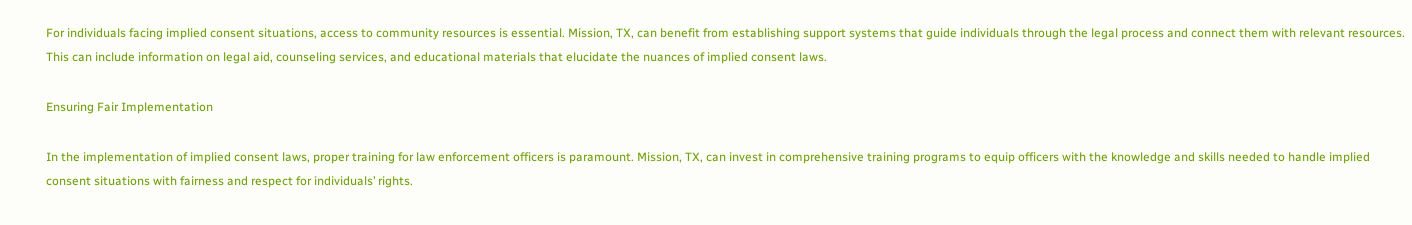For individuals facing implied consent situations, access to community resources is essential. Mission, TX, can benefit from establishing support systems that guide individuals through the legal process and connect them with relevant resources. This can include information on legal aid, counseling services, and educational materials that elucidate the nuances of implied consent laws.

Ensuring Fair Implementation

In the implementation of implied consent laws, proper training for law enforcement officers is paramount. Mission, TX, can invest in comprehensive training programs to equip officers with the knowledge and skills needed to handle implied consent situations with fairness and respect for individuals’ rights.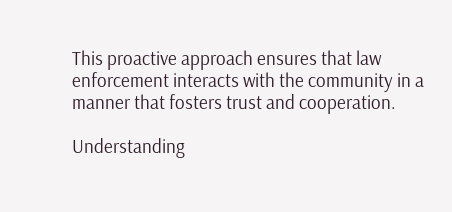This proactive approach ensures that law enforcement interacts with the community in a manner that fosters trust and cooperation.

Understanding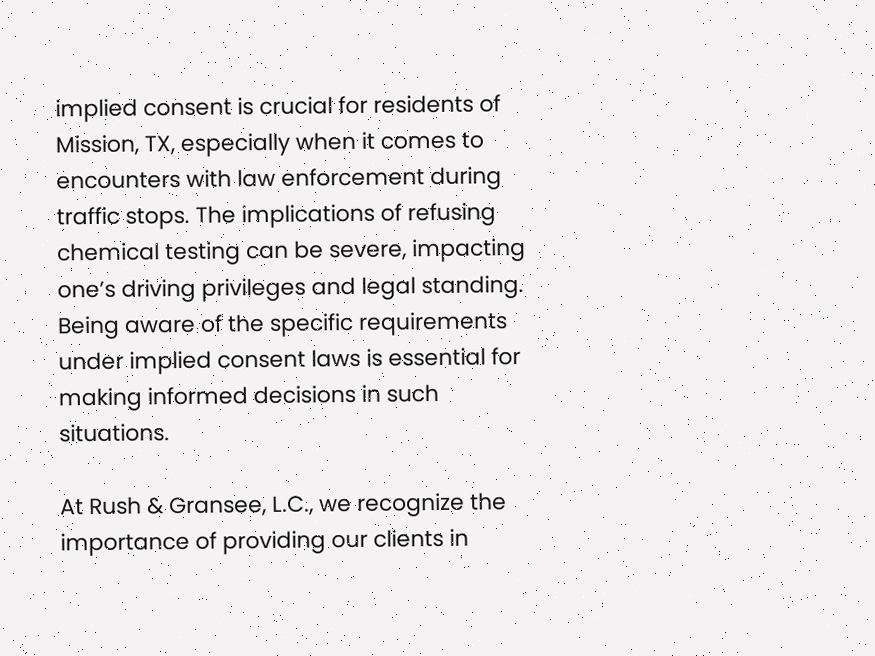implied consent is crucial for residents of Mission, TX, especially when it comes to encounters with law enforcement during traffic stops. The implications of refusing chemical testing can be severe, impacting one’s driving privileges and legal standing. Being aware of the specific requirements under implied consent laws is essential for making informed decisions in such situations.

At Rush & Gransee, L.C., we recognize the importance of providing our clients in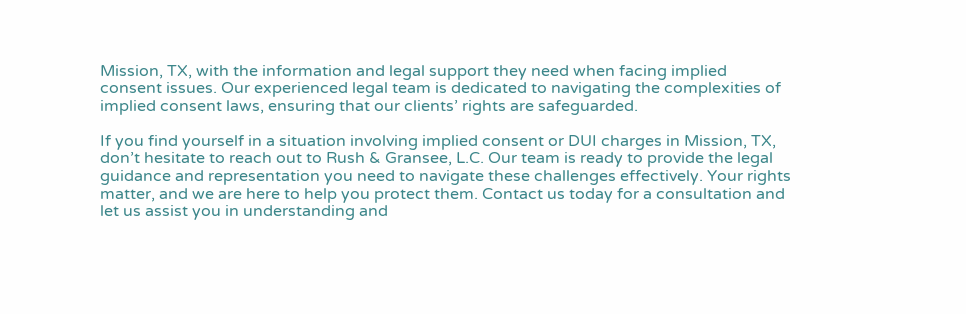Mission, TX, with the information and legal support they need when facing implied consent issues. Our experienced legal team is dedicated to navigating the complexities of implied consent laws, ensuring that our clients’ rights are safeguarded.

If you find yourself in a situation involving implied consent or DUI charges in Mission, TX, don’t hesitate to reach out to Rush & Gransee, L.C. Our team is ready to provide the legal guidance and representation you need to navigate these challenges effectively. Your rights matter, and we are here to help you protect them. Contact us today for a consultation and let us assist you in understanding and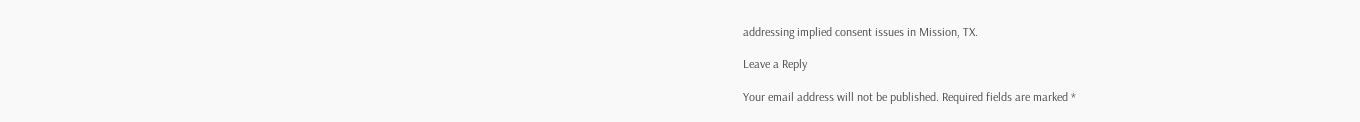addressing implied consent issues in Mission, TX.

Leave a Reply

Your email address will not be published. Required fields are marked *